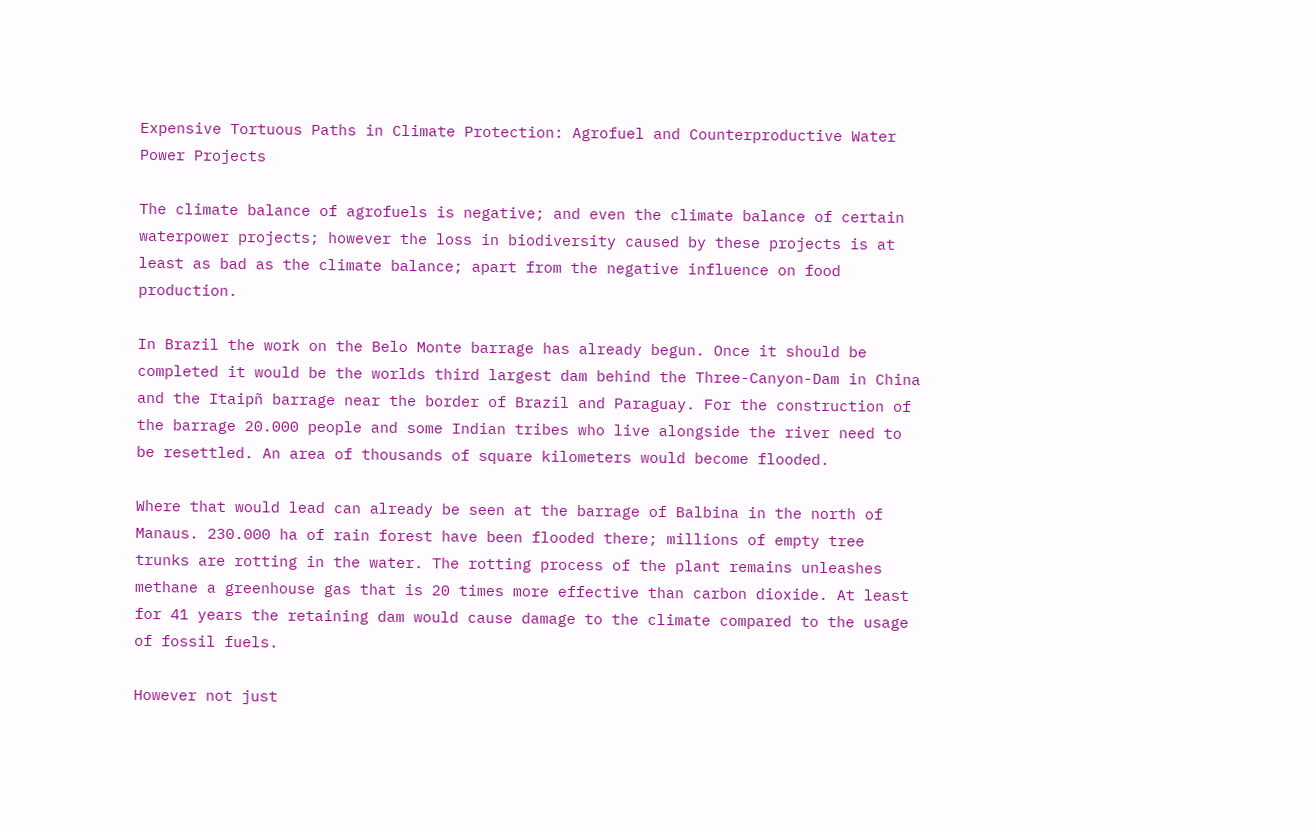Expensive Tortuous Paths in Climate Protection: Agrofuel and Counterproductive Water Power Projects

The climate balance of agrofuels is negative; and even the climate balance of certain waterpower projects; however the loss in biodiversity caused by these projects is at least as bad as the climate balance; apart from the negative influence on food production.

In Brazil the work on the Belo Monte barrage has already begun. Once it should be completed it would be the worlds third largest dam behind the Three-Canyon-Dam in China and the Itaipñ barrage near the border of Brazil and Paraguay. For the construction of the barrage 20.000 people and some Indian tribes who live alongside the river need to be resettled. An area of thousands of square kilometers would become flooded.

Where that would lead can already be seen at the barrage of Balbina in the north of Manaus. 230.000 ha of rain forest have been flooded there; millions of empty tree trunks are rotting in the water. The rotting process of the plant remains unleashes methane a greenhouse gas that is 20 times more effective than carbon dioxide. At least for 41 years the retaining dam would cause damage to the climate compared to the usage of fossil fuels.

However not just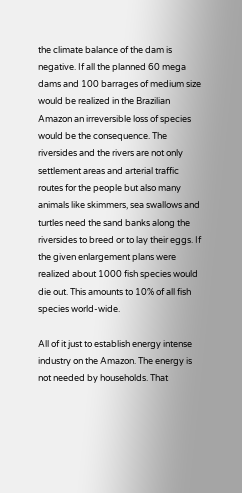the climate balance of the dam is negative. If all the planned 60 mega dams and 100 barrages of medium size would be realized in the Brazilian Amazon an irreversible loss of species would be the consequence. The riversides and the rivers are not only settlement areas and arterial traffic routes for the people but also many animals like skimmers, sea swallows and turtles need the sand banks along the riversides to breed or to lay their eggs. If the given enlargement plans were realized about 1000 fish species would die out. This amounts to 10% of all fish species world-wide.

All of it just to establish energy intense industry on the Amazon. The energy is not needed by households. That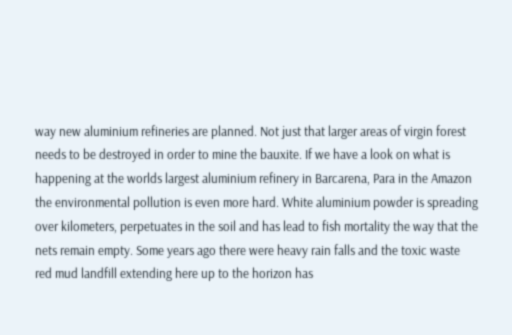way new aluminium refineries are planned. Not just that larger areas of virgin forest needs to be destroyed in order to mine the bauxite. If we have a look on what is happening at the worlds largest aluminium refinery in Barcarena, Para in the Amazon the environmental pollution is even more hard. White aluminium powder is spreading over kilometers, perpetuates in the soil and has lead to fish mortality the way that the nets remain empty. Some years ago there were heavy rain falls and the toxic waste red mud landfill extending here up to the horizon has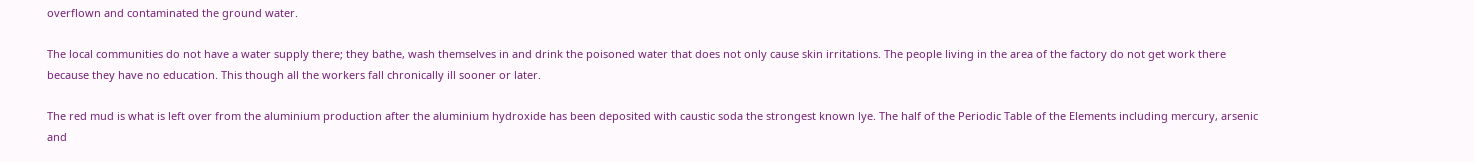overflown and contaminated the ground water.

The local communities do not have a water supply there; they bathe, wash themselves in and drink the poisoned water that does not only cause skin irritations. The people living in the area of the factory do not get work there because they have no education. This though all the workers fall chronically ill sooner or later.

The red mud is what is left over from the aluminium production after the aluminium hydroxide has been deposited with caustic soda the strongest known lye. The half of the Periodic Table of the Elements including mercury, arsenic and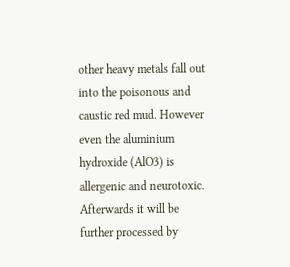other heavy metals fall out into the poisonous and caustic red mud. However even the aluminium hydroxide (AlO3) is allergenic and neurotoxic. Afterwards it will be further processed by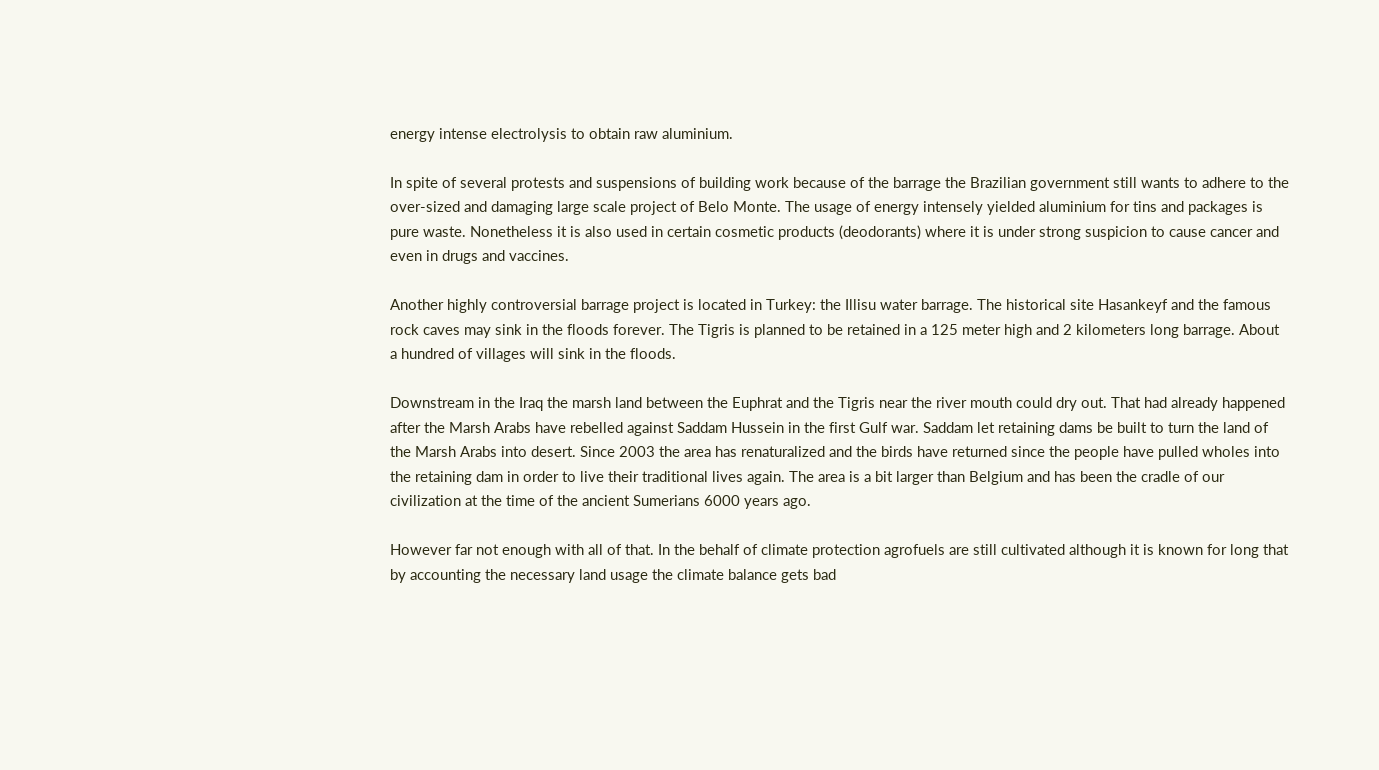energy intense electrolysis to obtain raw aluminium.

In spite of several protests and suspensions of building work because of the barrage the Brazilian government still wants to adhere to the over-sized and damaging large scale project of Belo Monte. The usage of energy intensely yielded aluminium for tins and packages is pure waste. Nonetheless it is also used in certain cosmetic products (deodorants) where it is under strong suspicion to cause cancer and even in drugs and vaccines.

Another highly controversial barrage project is located in Turkey: the Illisu water barrage. The historical site Hasankeyf and the famous rock caves may sink in the floods forever. The Tigris is planned to be retained in a 125 meter high and 2 kilometers long barrage. About a hundred of villages will sink in the floods.

Downstream in the Iraq the marsh land between the Euphrat and the Tigris near the river mouth could dry out. That had already happened after the Marsh Arabs have rebelled against Saddam Hussein in the first Gulf war. Saddam let retaining dams be built to turn the land of the Marsh Arabs into desert. Since 2003 the area has renaturalized and the birds have returned since the people have pulled wholes into the retaining dam in order to live their traditional lives again. The area is a bit larger than Belgium and has been the cradle of our civilization at the time of the ancient Sumerians 6000 years ago.

However far not enough with all of that. In the behalf of climate protection agrofuels are still cultivated although it is known for long that by accounting the necessary land usage the climate balance gets bad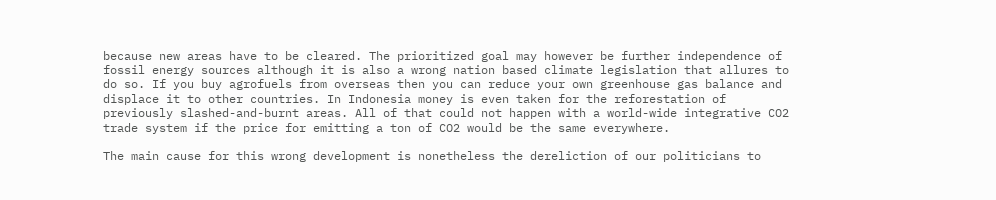because new areas have to be cleared. The prioritized goal may however be further independence of fossil energy sources although it is also a wrong nation based climate legislation that allures to do so. If you buy agrofuels from overseas then you can reduce your own greenhouse gas balance and displace it to other countries. In Indonesia money is even taken for the reforestation of previously slashed-and-burnt areas. All of that could not happen with a world-wide integrative CO2 trade system if the price for emitting a ton of CO2 would be the same everywhere.

The main cause for this wrong development is nonetheless the dereliction of our politicians to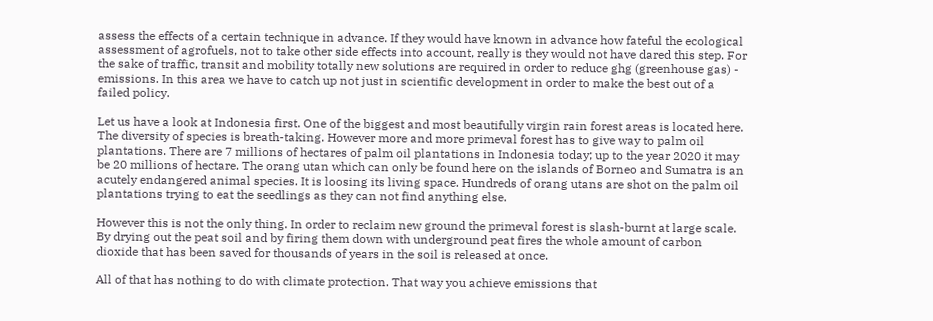assess the effects of a certain technique in advance. If they would have known in advance how fateful the ecological assessment of agrofuels, not to take other side effects into account, really is they would not have dared this step. For the sake of traffic, transit and mobility totally new solutions are required in order to reduce ghg (greenhouse gas) - emissions. In this area we have to catch up not just in scientific development in order to make the best out of a failed policy.

Let us have a look at Indonesia first. One of the biggest and most beautifully virgin rain forest areas is located here. The diversity of species is breath-taking. However more and more primeval forest has to give way to palm oil plantations. There are 7 millions of hectares of palm oil plantations in Indonesia today; up to the year 2020 it may be 20 millions of hectare. The orang utan which can only be found here on the islands of Borneo and Sumatra is an acutely endangered animal species. It is loosing its living space. Hundreds of orang utans are shot on the palm oil plantations trying to eat the seedlings as they can not find anything else.

However this is not the only thing. In order to reclaim new ground the primeval forest is slash-burnt at large scale. By drying out the peat soil and by firing them down with underground peat fires the whole amount of carbon dioxide that has been saved for thousands of years in the soil is released at once.

All of that has nothing to do with climate protection. That way you achieve emissions that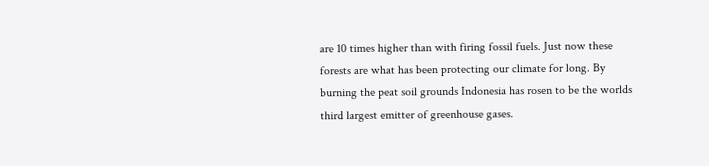are 10 times higher than with firing fossil fuels. Just now these forests are what has been protecting our climate for long. By burning the peat soil grounds Indonesia has rosen to be the worlds third largest emitter of greenhouse gases.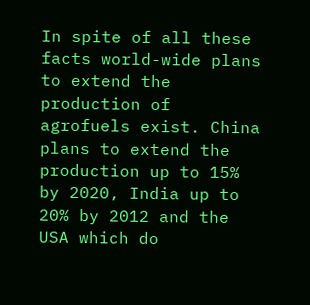In spite of all these facts world-wide plans to extend the production of agrofuels exist. China plans to extend the production up to 15% by 2020, India up to 20% by 2012 and the USA which do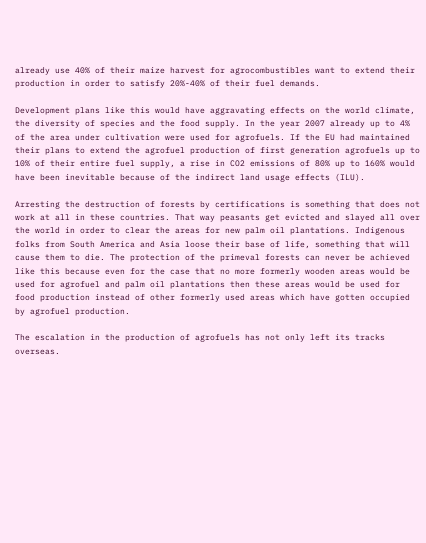already use 40% of their maize harvest for agrocombustibles want to extend their production in order to satisfy 20%-40% of their fuel demands.

Development plans like this would have aggravating effects on the world climate, the diversity of species and the food supply. In the year 2007 already up to 4% of the area under cultivation were used for agrofuels. If the EU had maintained their plans to extend the agrofuel production of first generation agrofuels up to 10% of their entire fuel supply, a rise in CO2 emissions of 80% up to 160% would have been inevitable because of the indirect land usage effects (ILU).

Arresting the destruction of forests by certifications is something that does not work at all in these countries. That way peasants get evicted and slayed all over the world in order to clear the areas for new palm oil plantations. Indigenous folks from South America and Asia loose their base of life, something that will cause them to die. The protection of the primeval forests can never be achieved like this because even for the case that no more formerly wooden areas would be used for agrofuel and palm oil plantations then these areas would be used for food production instead of other formerly used areas which have gotten occupied by agrofuel production.

The escalation in the production of agrofuels has not only left its tracks overseas.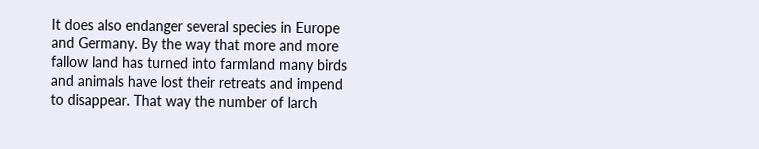It does also endanger several species in Europe and Germany. By the way that more and more fallow land has turned into farmland many birds and animals have lost their retreats and impend to disappear. That way the number of larch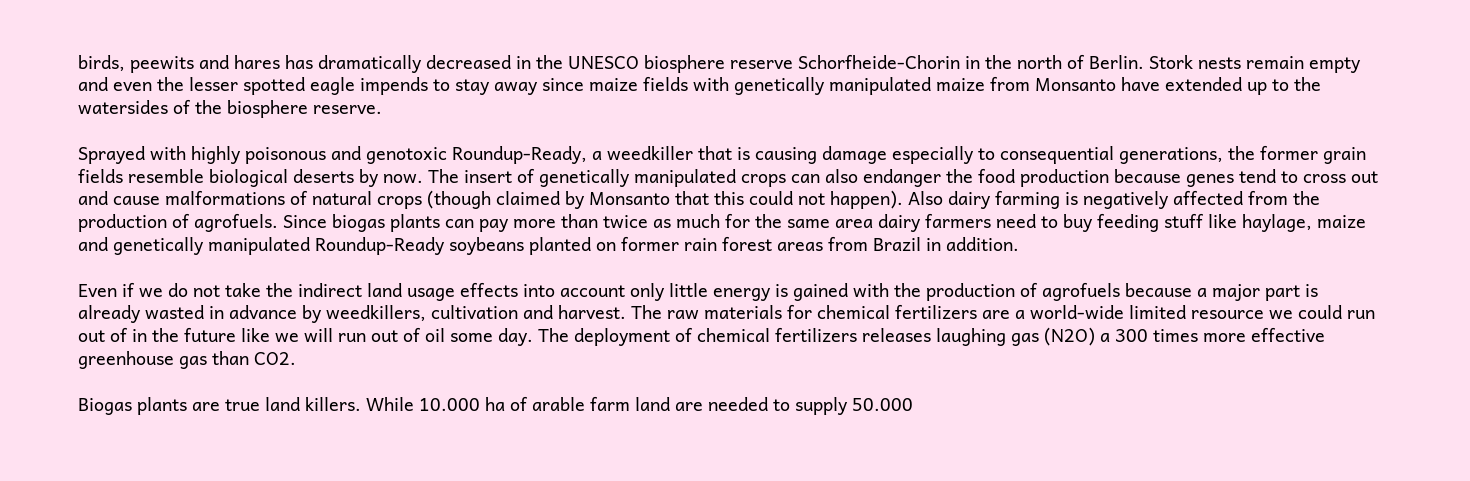birds, peewits and hares has dramatically decreased in the UNESCO biosphere reserve Schorfheide-Chorin in the north of Berlin. Stork nests remain empty and even the lesser spotted eagle impends to stay away since maize fields with genetically manipulated maize from Monsanto have extended up to the watersides of the biosphere reserve.

Sprayed with highly poisonous and genotoxic Roundup-Ready, a weedkiller that is causing damage especially to consequential generations, the former grain fields resemble biological deserts by now. The insert of genetically manipulated crops can also endanger the food production because genes tend to cross out and cause malformations of natural crops (though claimed by Monsanto that this could not happen). Also dairy farming is negatively affected from the production of agrofuels. Since biogas plants can pay more than twice as much for the same area dairy farmers need to buy feeding stuff like haylage, maize and genetically manipulated Roundup-Ready soybeans planted on former rain forest areas from Brazil in addition.

Even if we do not take the indirect land usage effects into account only little energy is gained with the production of agrofuels because a major part is already wasted in advance by weedkillers, cultivation and harvest. The raw materials for chemical fertilizers are a world-wide limited resource we could run out of in the future like we will run out of oil some day. The deployment of chemical fertilizers releases laughing gas (N2O) a 300 times more effective greenhouse gas than CO2.

Biogas plants are true land killers. While 10.000 ha of arable farm land are needed to supply 50.000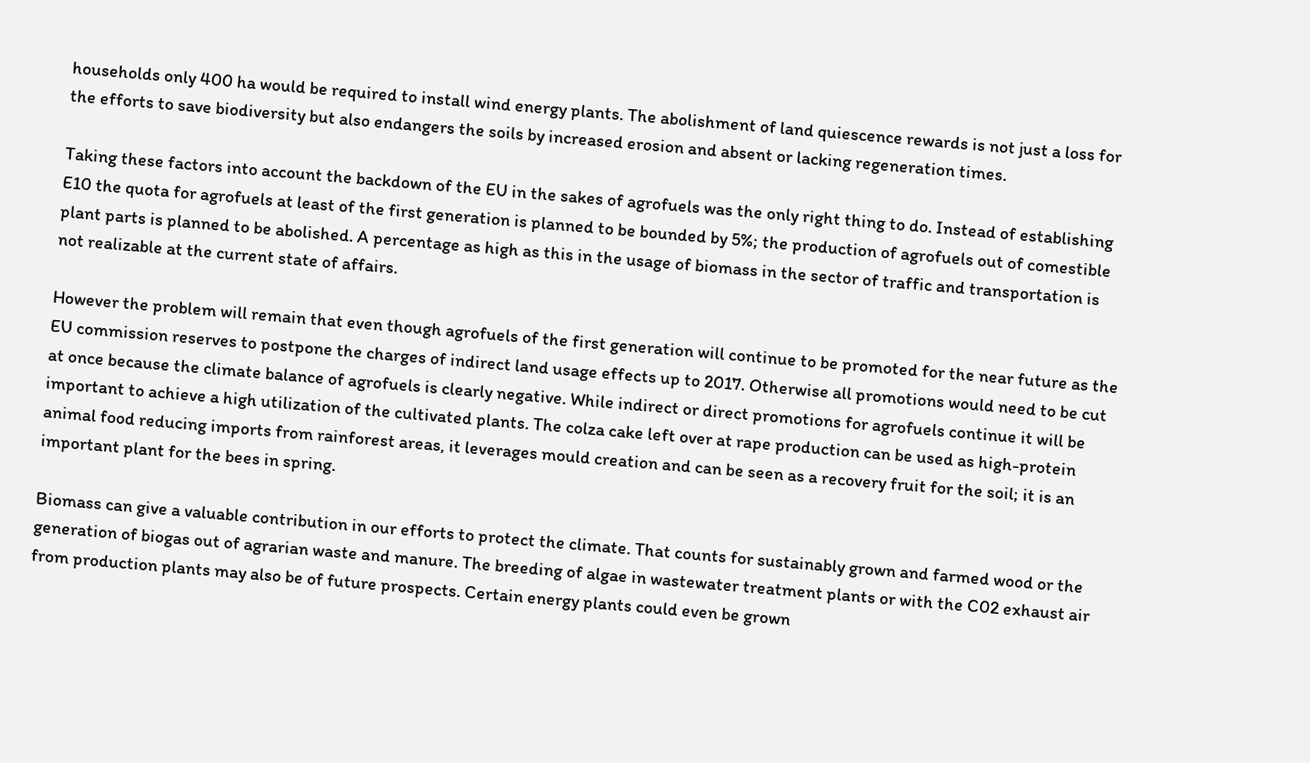households only 400 ha would be required to install wind energy plants. The abolishment of land quiescence rewards is not just a loss for the efforts to save biodiversity but also endangers the soils by increased erosion and absent or lacking regeneration times.

Taking these factors into account the backdown of the EU in the sakes of agrofuels was the only right thing to do. Instead of establishing E10 the quota for agrofuels at least of the first generation is planned to be bounded by 5%; the production of agrofuels out of comestible plant parts is planned to be abolished. A percentage as high as this in the usage of biomass in the sector of traffic and transportation is not realizable at the current state of affairs.

However the problem will remain that even though agrofuels of the first generation will continue to be promoted for the near future as the EU commission reserves to postpone the charges of indirect land usage effects up to 2017. Otherwise all promotions would need to be cut at once because the climate balance of agrofuels is clearly negative. While indirect or direct promotions for agrofuels continue it will be important to achieve a high utilization of the cultivated plants. The colza cake left over at rape production can be used as high-protein animal food reducing imports from rainforest areas, it leverages mould creation and can be seen as a recovery fruit for the soil; it is an important plant for the bees in spring.

Biomass can give a valuable contribution in our efforts to protect the climate. That counts for sustainably grown and farmed wood or the generation of biogas out of agrarian waste and manure. The breeding of algae in wastewater treatment plants or with the C02 exhaust air from production plants may also be of future prospects. Certain energy plants could even be grown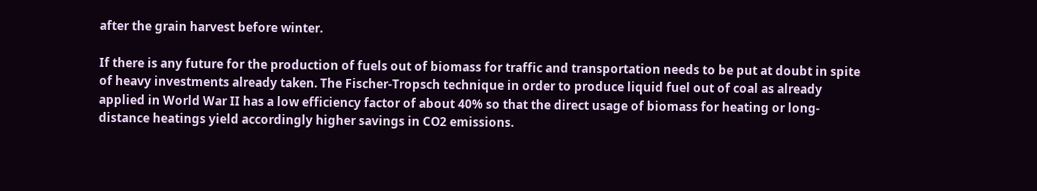after the grain harvest before winter.

If there is any future for the production of fuels out of biomass for traffic and transportation needs to be put at doubt in spite of heavy investments already taken. The Fischer-Tropsch technique in order to produce liquid fuel out of coal as already applied in World War II has a low efficiency factor of about 40% so that the direct usage of biomass for heating or long-distance heatings yield accordingly higher savings in CO2 emissions.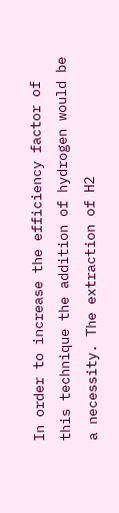In order to increase the efficiency factor of this technique the addition of hydrogen would be a necessity. The extraction of H2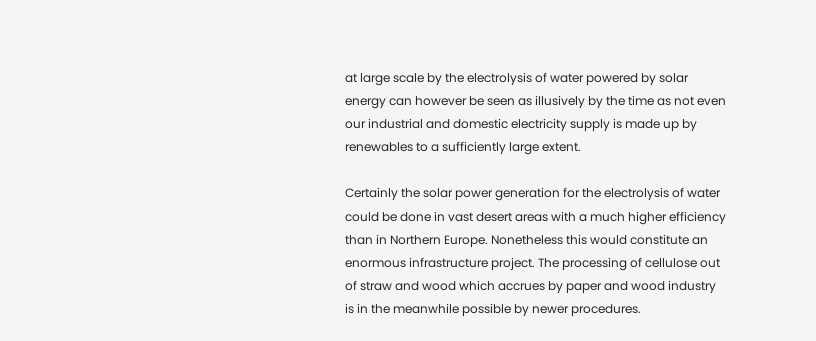at large scale by the electrolysis of water powered by solar energy can however be seen as illusively by the time as not even our industrial and domestic electricity supply is made up by renewables to a sufficiently large extent.

Certainly the solar power generation for the electrolysis of water could be done in vast desert areas with a much higher efficiency than in Northern Europe. Nonetheless this would constitute an enormous infrastructure project. The processing of cellulose out of straw and wood which accrues by paper and wood industry is in the meanwhile possible by newer procedures.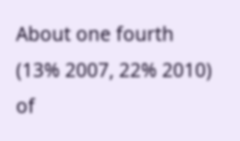About one fourth (13% 2007, 22% 2010) of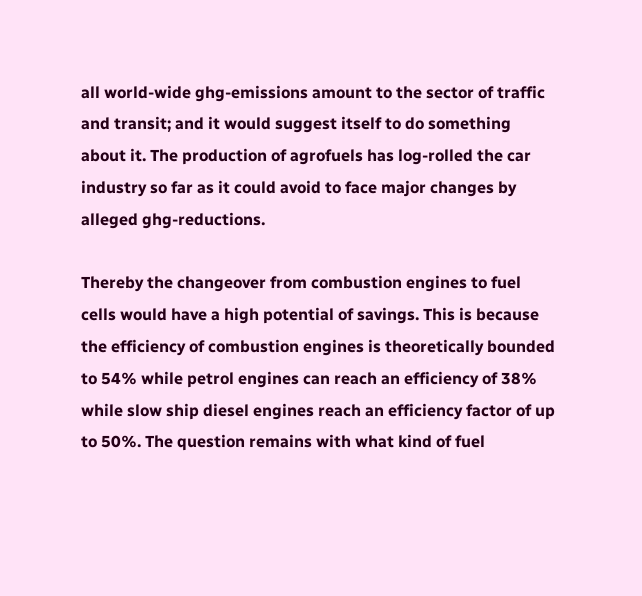all world-wide ghg-emissions amount to the sector of traffic and transit; and it would suggest itself to do something about it. The production of agrofuels has log-rolled the car industry so far as it could avoid to face major changes by alleged ghg-reductions.

Thereby the changeover from combustion engines to fuel cells would have a high potential of savings. This is because the efficiency of combustion engines is theoretically bounded to 54% while petrol engines can reach an efficiency of 38% while slow ship diesel engines reach an efficiency factor of up to 50%. The question remains with what kind of fuel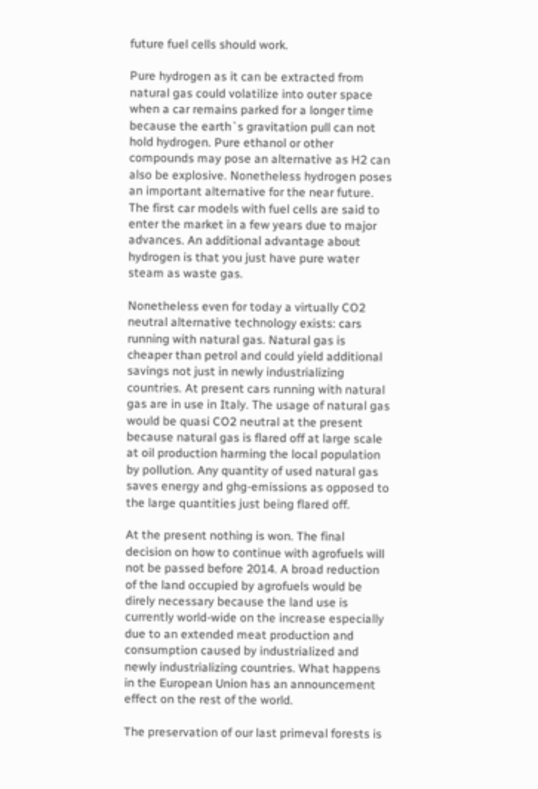future fuel cells should work.

Pure hydrogen as it can be extracted from natural gas could volatilize into outer space when a car remains parked for a longer time because the earth`s gravitation pull can not hold hydrogen. Pure ethanol or other compounds may pose an alternative as H2 can also be explosive. Nonetheless hydrogen poses an important alternative for the near future. The first car models with fuel cells are said to enter the market in a few years due to major advances. An additional advantage about hydrogen is that you just have pure water steam as waste gas.

Nonetheless even for today a virtually CO2 neutral alternative technology exists: cars running with natural gas. Natural gas is cheaper than petrol and could yield additional savings not just in newly industrializing countries. At present cars running with natural gas are in use in Italy. The usage of natural gas would be quasi CO2 neutral at the present because natural gas is flared off at large scale at oil production harming the local population by pollution. Any quantity of used natural gas saves energy and ghg-emissions as opposed to the large quantities just being flared off.

At the present nothing is won. The final decision on how to continue with agrofuels will not be passed before 2014. A broad reduction of the land occupied by agrofuels would be direly necessary because the land use is currently world-wide on the increase especially due to an extended meat production and consumption caused by industrialized and newly industrializing countries. What happens in the European Union has an announcement effect on the rest of the world.

The preservation of our last primeval forests is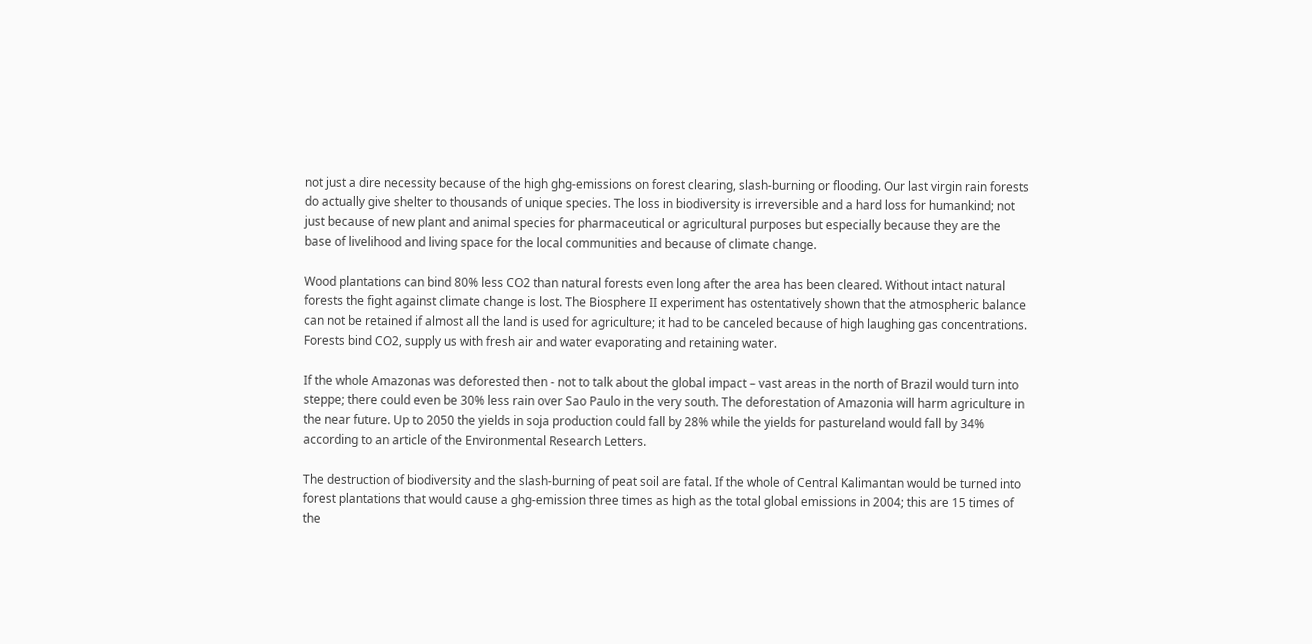not just a dire necessity because of the high ghg-emissions on forest clearing, slash-burning or flooding. Our last virgin rain forests do actually give shelter to thousands of unique species. The loss in biodiversity is irreversible and a hard loss for humankind; not just because of new plant and animal species for pharmaceutical or agricultural purposes but especially because they are the base of livelihood and living space for the local communities and because of climate change.

Wood plantations can bind 80% less CO2 than natural forests even long after the area has been cleared. Without intact natural forests the fight against climate change is lost. The Biosphere II experiment has ostentatively shown that the atmospheric balance can not be retained if almost all the land is used for agriculture; it had to be canceled because of high laughing gas concentrations. Forests bind CO2, supply us with fresh air and water evaporating and retaining water.

If the whole Amazonas was deforested then - not to talk about the global impact – vast areas in the north of Brazil would turn into steppe; there could even be 30% less rain over Sao Paulo in the very south. The deforestation of Amazonia will harm agriculture in the near future. Up to 2050 the yields in soja production could fall by 28% while the yields for pastureland would fall by 34% according to an article of the Environmental Research Letters.

The destruction of biodiversity and the slash-burning of peat soil are fatal. If the whole of Central Kalimantan would be turned into forest plantations that would cause a ghg-emission three times as high as the total global emissions in 2004; this are 15 times of the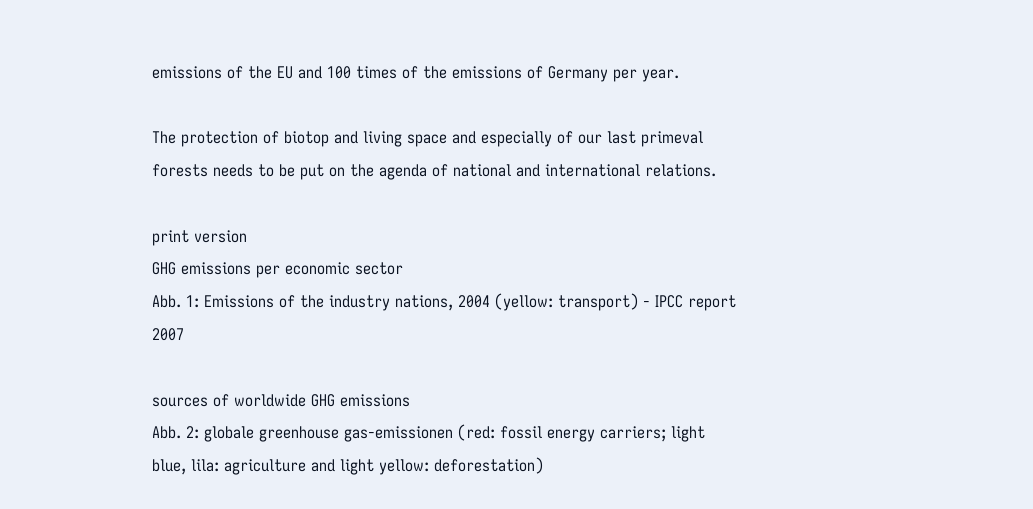emissions of the EU and 100 times of the emissions of Germany per year.

The protection of biotop and living space and especially of our last primeval forests needs to be put on the agenda of national and international relations.

print version
GHG emissions per economic sector
Abb. 1: Emissions of the industry nations, 2004 (yellow: transport) - IPCC report 2007

sources of worldwide GHG emissions
Abb. 2: globale greenhouse gas-emissionen (red: fossil energy carriers; light blue, lila: agriculture and light yellow: deforestation)